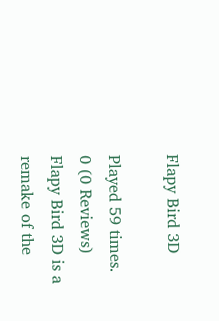Flapy Bird 3D

Played 59 times.
0 (0 Reviews)
Flapy Bird 3D is a remake of the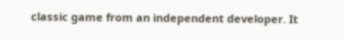classic game from an independent developer. It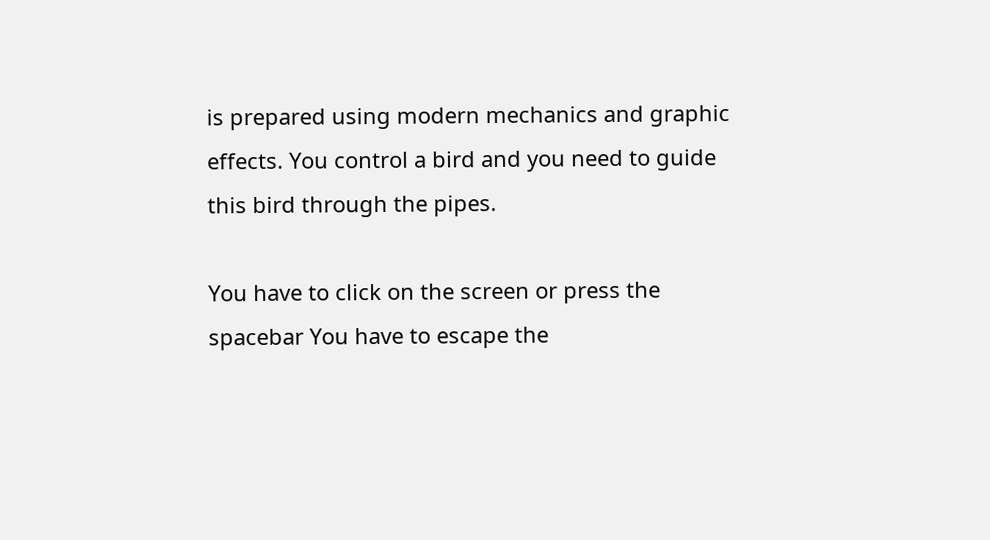is prepared using modern mechanics and graphic effects. You control a bird and you need to guide this bird through the pipes.

You have to click on the screen or press the spacebar You have to escape the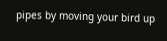pipes by moving your bird up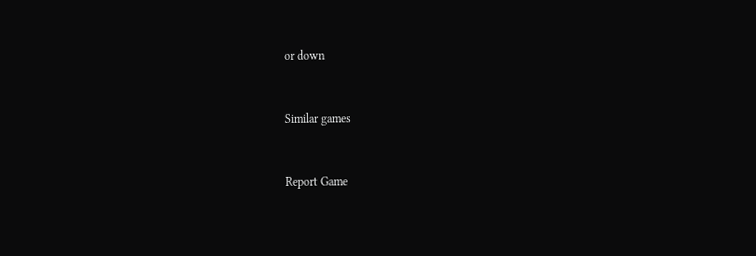or down


Similar games


Report Game